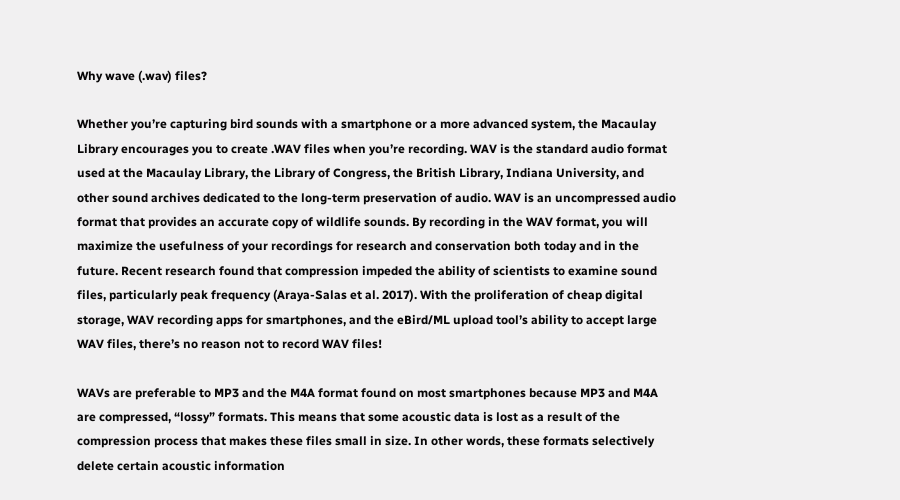Why wave (.wav) files?

Whether you’re capturing bird sounds with a smartphone or a more advanced system, the Macaulay Library encourages you to create .WAV files when you’re recording. WAV is the standard audio format used at the Macaulay Library, the Library of Congress, the British Library, Indiana University, and other sound archives dedicated to the long-term preservation of audio. WAV is an uncompressed audio format that provides an accurate copy of wildlife sounds. By recording in the WAV format, you will maximize the usefulness of your recordings for research and conservation both today and in the future. Recent research found that compression impeded the ability of scientists to examine sound files, particularly peak frequency (Araya-Salas et al. 2017). With the proliferation of cheap digital storage, WAV recording apps for smartphones, and the eBird/ML upload tool’s ability to accept large WAV files, there’s no reason not to record WAV files!

WAVs are preferable to MP3 and the M4A format found on most smartphones because MP3 and M4A are compressed, “lossy” formats. This means that some acoustic data is lost as a result of the compression process that makes these files small in size. In other words, these formats selectively delete certain acoustic information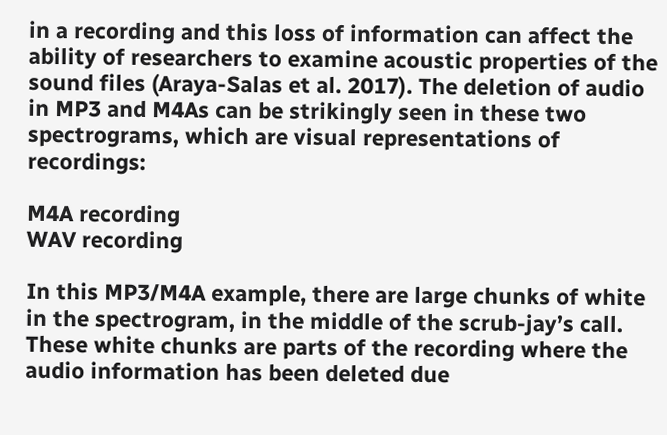in a recording and this loss of information can affect the ability of researchers to examine acoustic properties of the sound files (Araya-Salas et al. 2017). The deletion of audio in MP3 and M4As can be strikingly seen in these two spectrograms, which are visual representations of recordings:

M4A recording
WAV recording

In this MP3/M4A example, there are large chunks of white in the spectrogram, in the middle of the scrub-jay’s call. These white chunks are parts of the recording where the audio information has been deleted due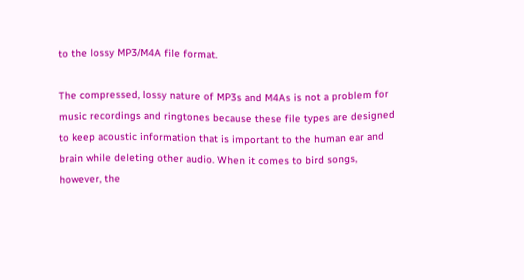to the lossy MP3/M4A file format.

The compressed, lossy nature of MP3s and M4As is not a problem for music recordings and ringtones because these file types are designed to keep acoustic information that is important to the human ear and brain while deleting other audio. When it comes to bird songs, however, the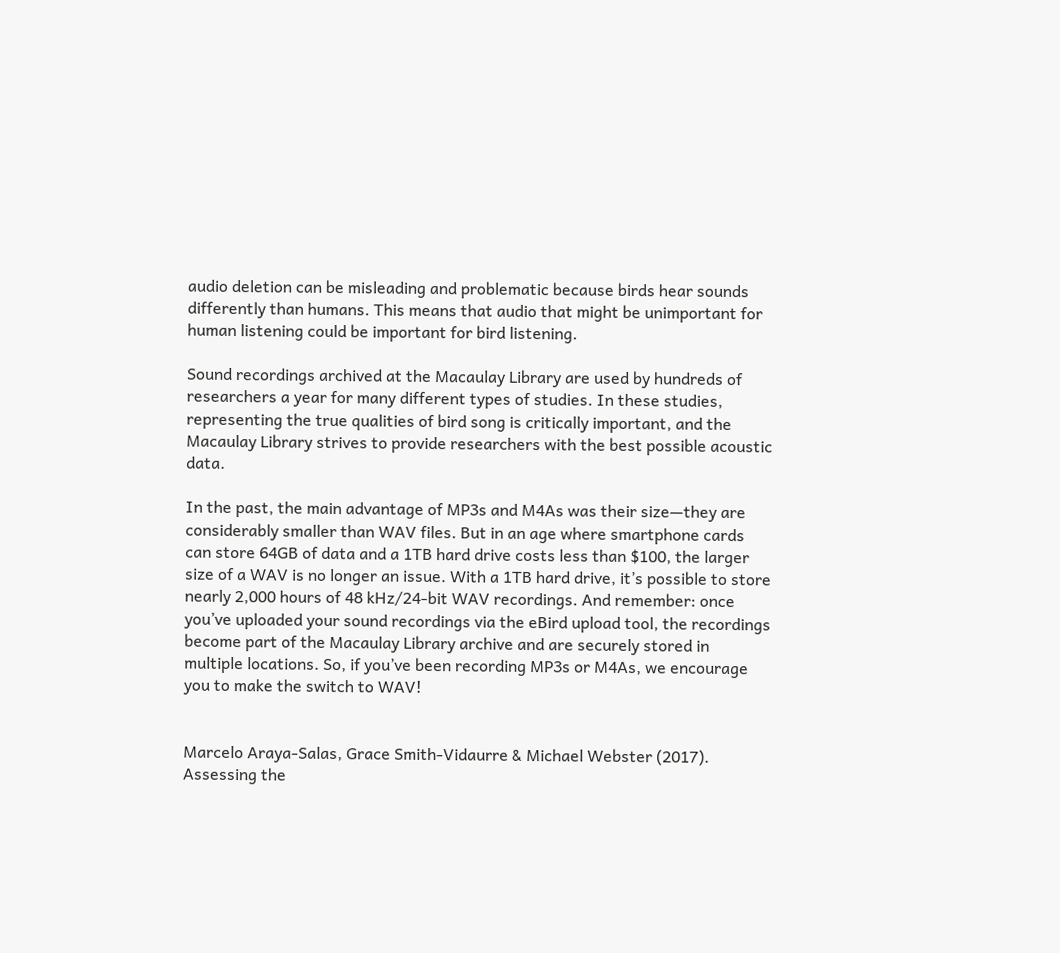audio deletion can be misleading and problematic because birds hear sounds differently than humans. This means that audio that might be unimportant for human listening could be important for bird listening.

Sound recordings archived at the Macaulay Library are used by hundreds of researchers a year for many different types of studies. In these studies, representing the true qualities of bird song is critically important, and the Macaulay Library strives to provide researchers with the best possible acoustic data.

In the past, the main advantage of MP3s and M4As was their size—they are considerably smaller than WAV files. But in an age where smartphone cards can store 64GB of data and a 1TB hard drive costs less than $100, the larger size of a WAV is no longer an issue. With a 1TB hard drive, it’s possible to store nearly 2,000 hours of 48 kHz/24-bit WAV recordings. And remember: once you’ve uploaded your sound recordings via the eBird upload tool, the recordings become part of the Macaulay Library archive and are securely stored in multiple locations. So, if you’ve been recording MP3s or M4As, we encourage you to make the switch to WAV!


Marcelo Araya-Salas, Grace Smith-Vidaurre & Michael Webster (2017). Assessing the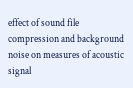effect of sound file compression and background noise on measures of acoustic signal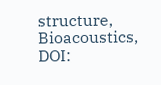structure, Bioacoustics, DOI: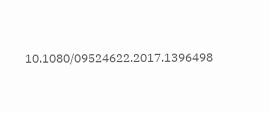10.1080/09524622.2017.1396498